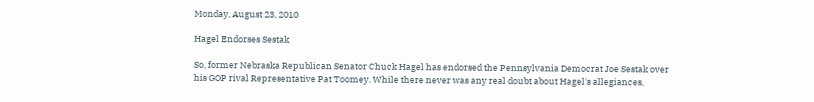Monday, August 23, 2010

Hagel Endorses Sestak

So, former Nebraska Republican Senator Chuck Hagel has endorsed the Pennsylvania Democrat Joe Sestak over his GOP rival Representative Pat Toomey. While there never was any real doubt about Hagel's allegiances,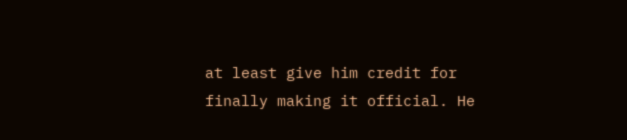at least give him credit for finally making it official. He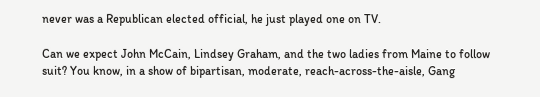never was a Republican elected official, he just played one on TV.

Can we expect John McCain, Lindsey Graham, and the two ladies from Maine to follow suit? You know, in a show of bipartisan, moderate, reach-across-the-aisle, Gang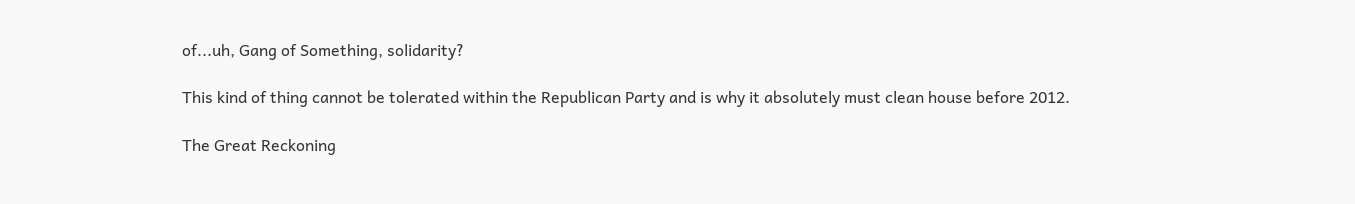of...uh, Gang of Something, solidarity?

This kind of thing cannot be tolerated within the Republican Party and is why it absolutely must clean house before 2012.

The Great Reckoning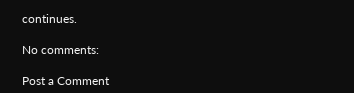continues.

No comments:

Post a Comment